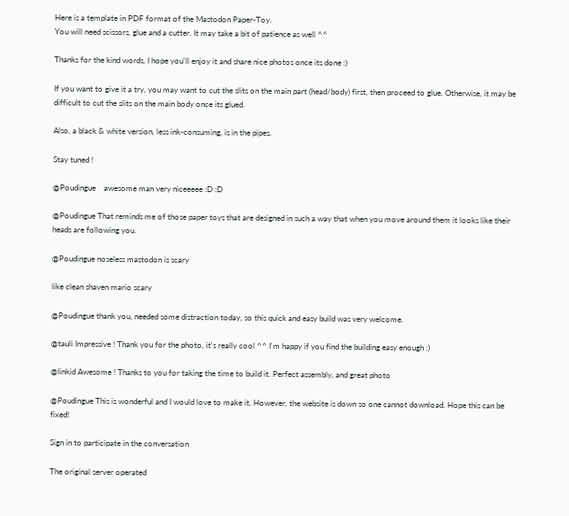Here is a template in PDF format of the Mastodon Paper-Toy.
You will need scissors, glue and a cutter. It may take a bit of patience as well ^^

Thanks for the kind words, I hope you'll enjoy it and share nice photos once its done :)

If you want to give it a try, you may want to cut the slits on the main part (head/body) first, then proceed to glue. Otherwise, it may be difficult to cut the slits on the main body once its glued.

Also, a black & white version, less ink-consuming, is in the pipes.

Stay tuned !

@Poudingue    awesome man very niceeeee :D :D

@Poudingue That reminds me of those paper toys that are designed in such a way that when you move around them it looks like their heads are following you.

@Poudingue noseless mastodon is scary

like clean shaven mario scary

@Poudingue thank you, needed some distraction today, so this quick and easy build was very welcome.

@tauli Impressive ! Thank you for the photo, it's really cool ^^ I'm happy if you find the building easy enough :)

@linkid Awesome ! Thanks to you for taking the time to build it. Perfect assembly, and great photo

@Poudingue This is wonderful and I would love to make it. However, the website is down so one cannot download. Hope this can be fixed!

Sign in to participate in the conversation

The original server operated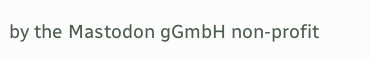by the Mastodon gGmbH non-profit